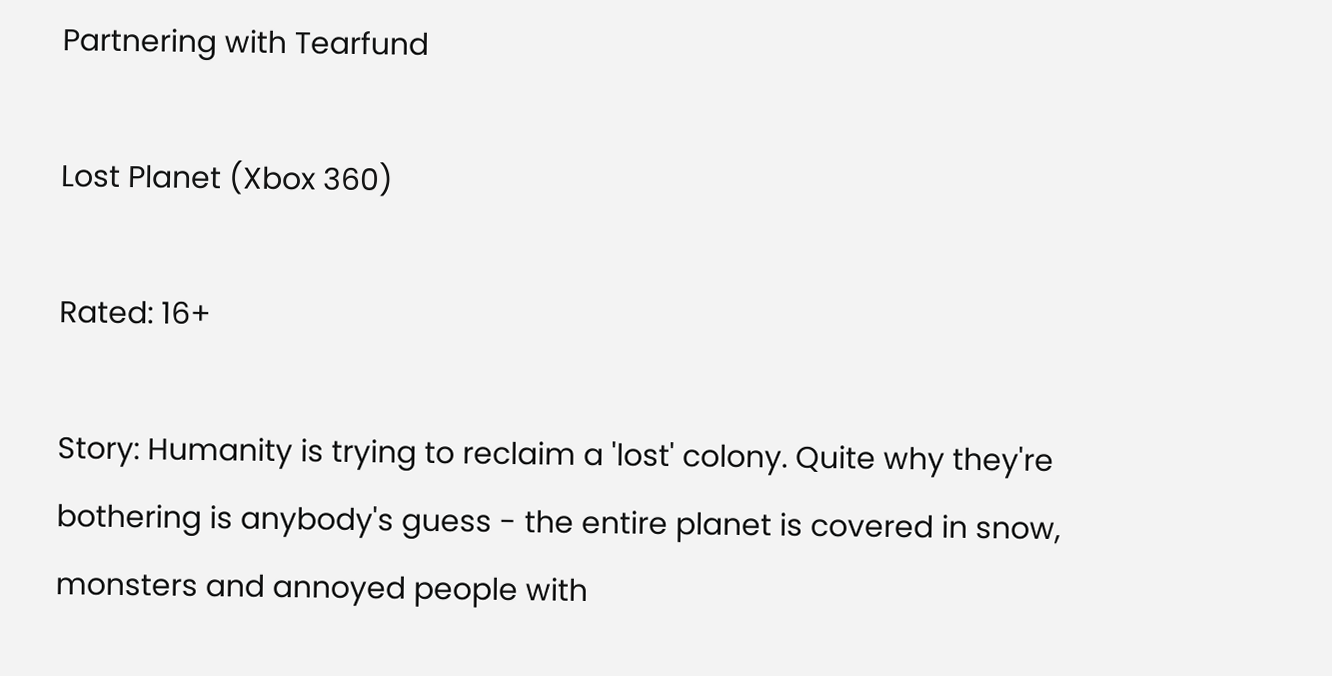Partnering with Tearfund

Lost Planet (Xbox 360)

Rated: 16+

Story: Humanity is trying to reclaim a 'lost' colony. Quite why they're bothering is anybody's guess - the entire planet is covered in snow, monsters and annoyed people with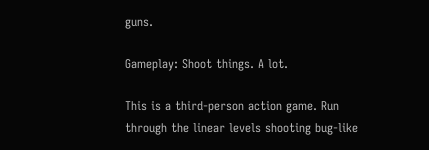guns.

Gameplay: Shoot things. A lot.

This is a third-person action game. Run through the linear levels shooting bug-like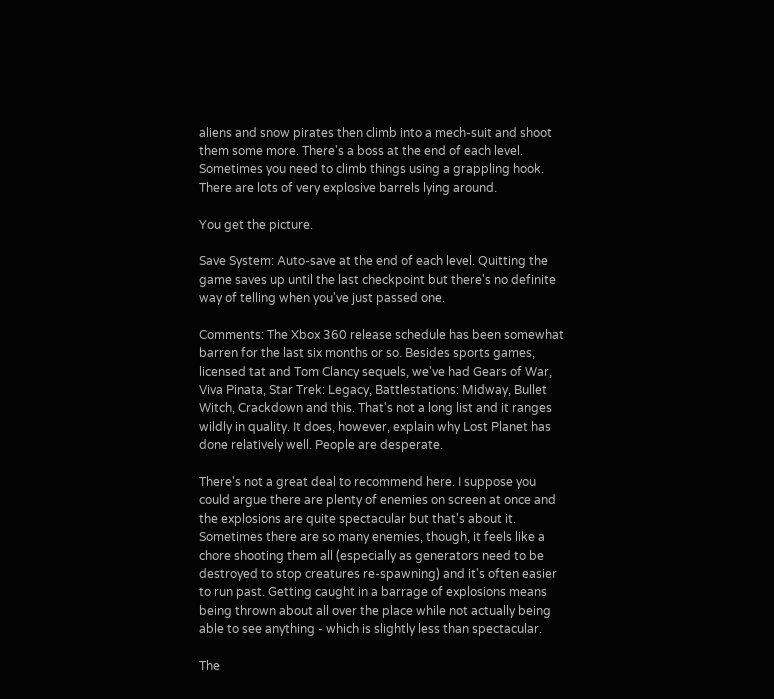aliens and snow pirates then climb into a mech-suit and shoot them some more. There's a boss at the end of each level. Sometimes you need to climb things using a grappling hook. There are lots of very explosive barrels lying around.

You get the picture.

Save System: Auto-save at the end of each level. Quitting the game saves up until the last checkpoint but there's no definite way of telling when you've just passed one.

Comments: The Xbox 360 release schedule has been somewhat barren for the last six months or so. Besides sports games, licensed tat and Tom Clancy sequels, we've had Gears of War, Viva Pinata, Star Trek: Legacy, Battlestations: Midway, Bullet Witch, Crackdown and this. That's not a long list and it ranges wildly in quality. It does, however, explain why Lost Planet has done relatively well. People are desperate.

There's not a great deal to recommend here. I suppose you could argue there are plenty of enemies on screen at once and the explosions are quite spectacular but that's about it. Sometimes there are so many enemies, though, it feels like a chore shooting them all (especially as generators need to be destroyed to stop creatures re-spawning) and it's often easier to run past. Getting caught in a barrage of explosions means being thrown about all over the place while not actually being able to see anything - which is slightly less than spectacular.

The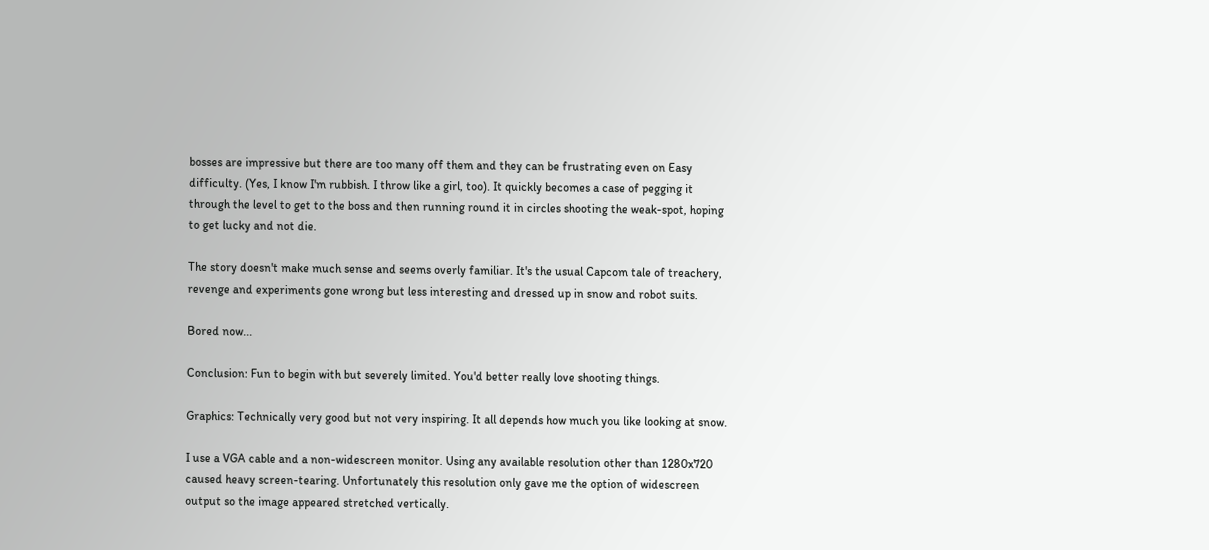bosses are impressive but there are too many off them and they can be frustrating even on Easy difficulty. (Yes, I know I'm rubbish. I throw like a girl, too). It quickly becomes a case of pegging it through the level to get to the boss and then running round it in circles shooting the weak-spot, hoping to get lucky and not die.

The story doesn't make much sense and seems overly familiar. It's the usual Capcom tale of treachery, revenge and experiments gone wrong but less interesting and dressed up in snow and robot suits.

Bored now...

Conclusion: Fun to begin with but severely limited. You'd better really love shooting things.

Graphics: Technically very good but not very inspiring. It all depends how much you like looking at snow.

I use a VGA cable and a non-widescreen monitor. Using any available resolution other than 1280x720 caused heavy screen-tearing. Unfortunately this resolution only gave me the option of widescreen output so the image appeared stretched vertically.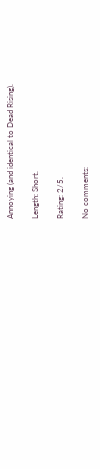Annoying (and identical to Dead Rising).

Length: Short.

Rating: 2/5.

No comments: